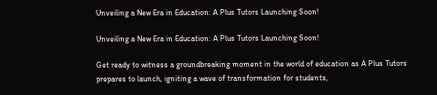Unveiling a New Era in Education: A Plus Tutors Launching Soon!

Unveiling a New Era in Education: A Plus Tutors Launching Soon!

Get ready to witness a groundbreaking moment in the world of education as A Plus Tutors prepares to launch, igniting a wave of transformation for students,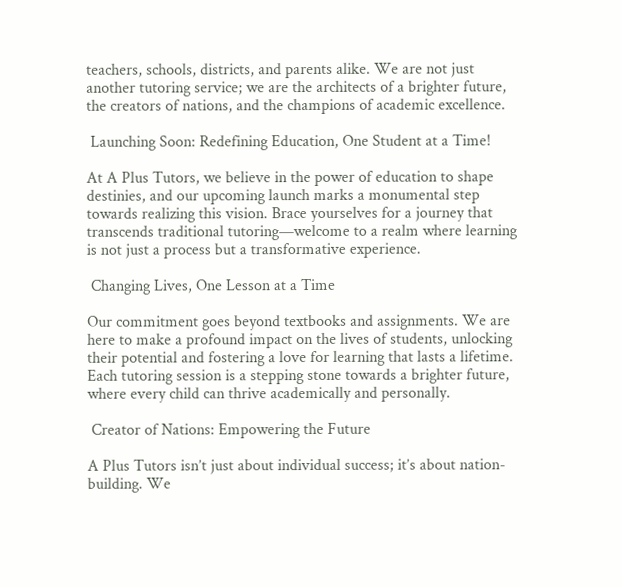teachers, schools, districts, and parents alike. We are not just another tutoring service; we are the architects of a brighter future, the creators of nations, and the champions of academic excellence.

 Launching Soon: Redefining Education, One Student at a Time!

At A Plus Tutors, we believe in the power of education to shape destinies, and our upcoming launch marks a monumental step towards realizing this vision. Brace yourselves for a journey that transcends traditional tutoring—welcome to a realm where learning is not just a process but a transformative experience.

 Changing Lives, One Lesson at a Time

Our commitment goes beyond textbooks and assignments. We are here to make a profound impact on the lives of students, unlocking their potential and fostering a love for learning that lasts a lifetime. Each tutoring session is a stepping stone towards a brighter future, where every child can thrive academically and personally.

 Creator of Nations: Empowering the Future

A Plus Tutors isn’t just about individual success; it’s about nation-building. We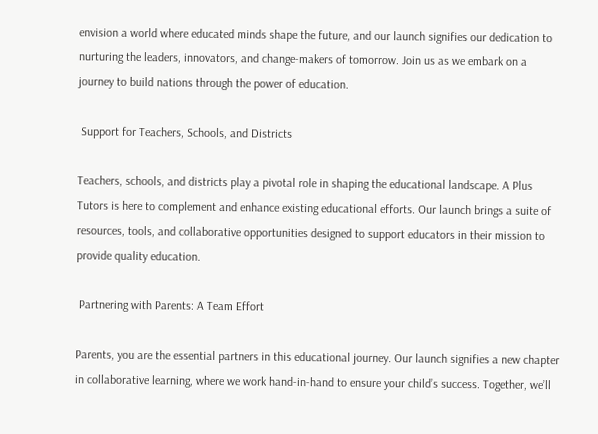envision a world where educated minds shape the future, and our launch signifies our dedication to nurturing the leaders, innovators, and change-makers of tomorrow. Join us as we embark on a journey to build nations through the power of education.

 Support for Teachers, Schools, and Districts

Teachers, schools, and districts play a pivotal role in shaping the educational landscape. A Plus Tutors is here to complement and enhance existing educational efforts. Our launch brings a suite of resources, tools, and collaborative opportunities designed to support educators in their mission to provide quality education.

 Partnering with Parents: A Team Effort

Parents, you are the essential partners in this educational journey. Our launch signifies a new chapter in collaborative learning, where we work hand-in-hand to ensure your child’s success. Together, we’ll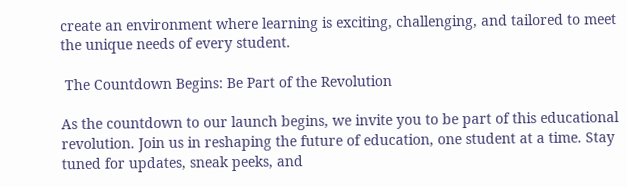create an environment where learning is exciting, challenging, and tailored to meet the unique needs of every student.

 The Countdown Begins: Be Part of the Revolution

As the countdown to our launch begins, we invite you to be part of this educational revolution. Join us in reshaping the future of education, one student at a time. Stay tuned for updates, sneak peeks, and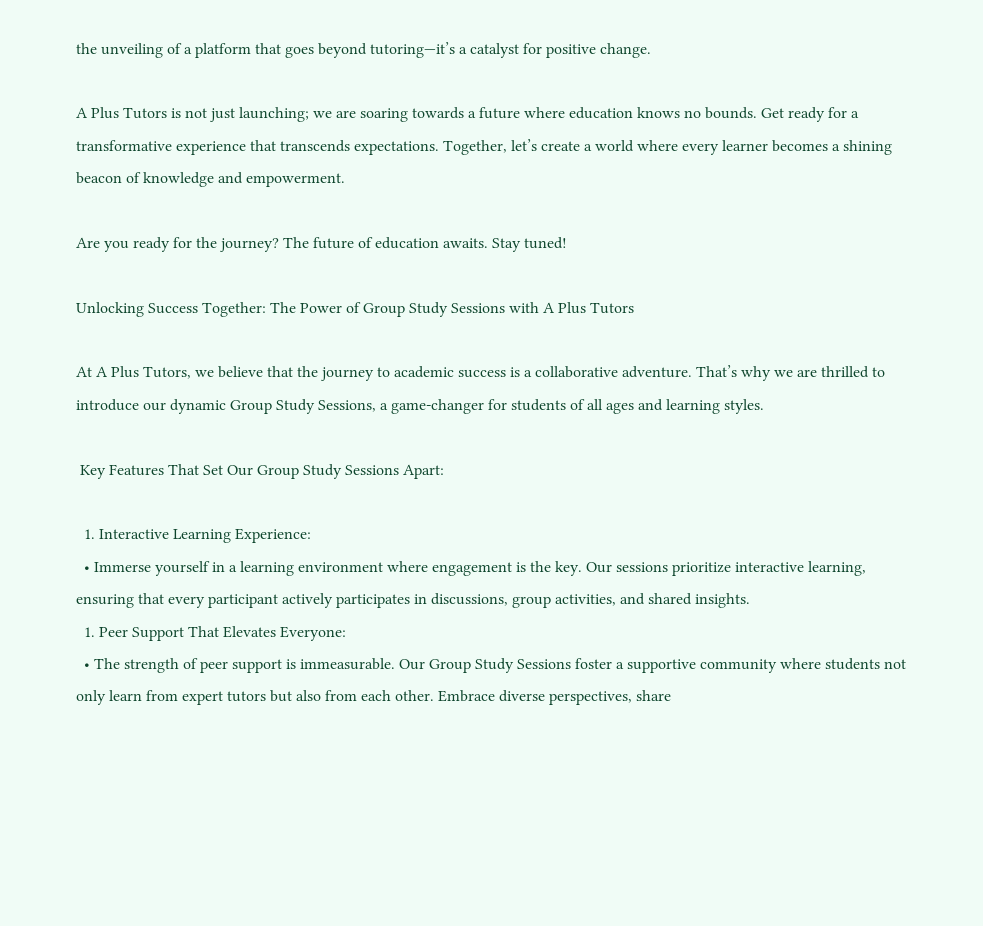the unveiling of a platform that goes beyond tutoring—it’s a catalyst for positive change.

A Plus Tutors is not just launching; we are soaring towards a future where education knows no bounds. Get ready for a transformative experience that transcends expectations. Together, let’s create a world where every learner becomes a shining beacon of knowledge and empowerment.

Are you ready for the journey? The future of education awaits. Stay tuned!

Unlocking Success Together: The Power of Group Study Sessions with A Plus Tutors

At A Plus Tutors, we believe that the journey to academic success is a collaborative adventure. That’s why we are thrilled to introduce our dynamic Group Study Sessions, a game-changer for students of all ages and learning styles.

 Key Features That Set Our Group Study Sessions Apart:

  1. Interactive Learning Experience:
  • Immerse yourself in a learning environment where engagement is the key. Our sessions prioritize interactive learning, ensuring that every participant actively participates in discussions, group activities, and shared insights.
  1. Peer Support That Elevates Everyone:
  • The strength of peer support is immeasurable. Our Group Study Sessions foster a supportive community where students not only learn from expert tutors but also from each other. Embrace diverse perspectives, share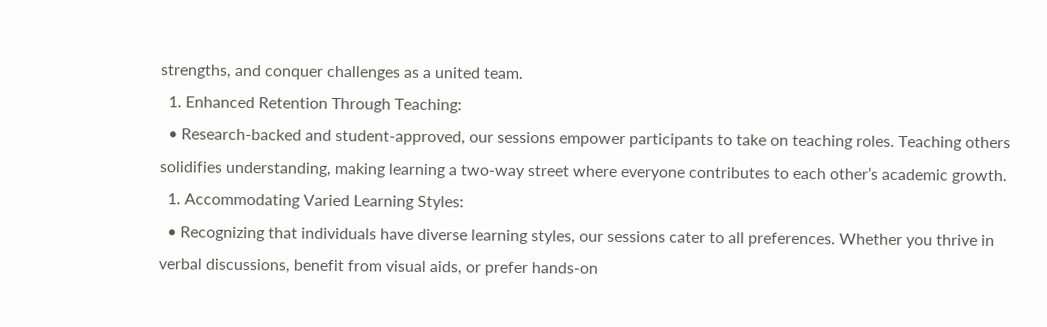strengths, and conquer challenges as a united team.
  1. Enhanced Retention Through Teaching:
  • Research-backed and student-approved, our sessions empower participants to take on teaching roles. Teaching others solidifies understanding, making learning a two-way street where everyone contributes to each other’s academic growth.
  1. Accommodating Varied Learning Styles:
  • Recognizing that individuals have diverse learning styles, our sessions cater to all preferences. Whether you thrive in verbal discussions, benefit from visual aids, or prefer hands-on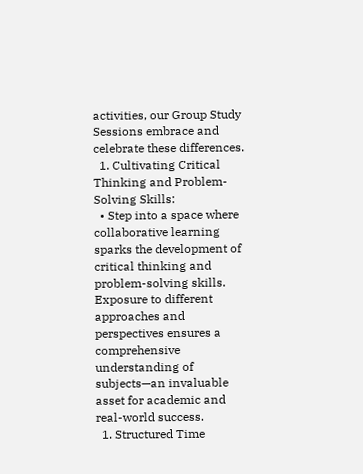activities, our Group Study Sessions embrace and celebrate these differences.
  1. Cultivating Critical Thinking and Problem-Solving Skills:
  • Step into a space where collaborative learning sparks the development of critical thinking and problem-solving skills. Exposure to different approaches and perspectives ensures a comprehensive understanding of subjects—an invaluable asset for academic and real-world success.
  1. Structured Time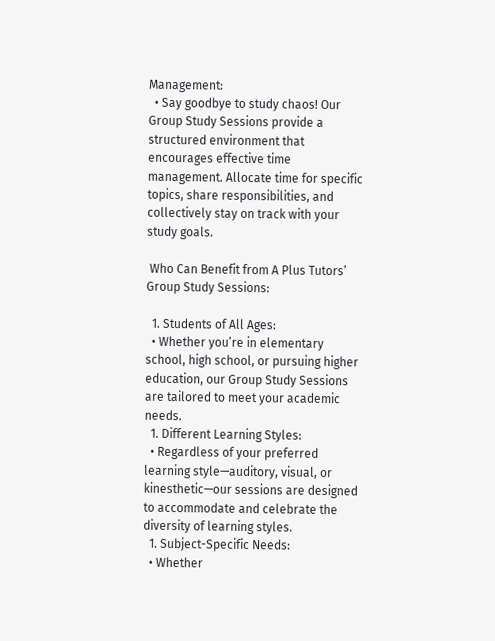Management:
  • Say goodbye to study chaos! Our Group Study Sessions provide a structured environment that encourages effective time management. Allocate time for specific topics, share responsibilities, and collectively stay on track with your study goals.

 Who Can Benefit from A Plus Tutors’ Group Study Sessions:

  1. Students of All Ages:
  • Whether you’re in elementary school, high school, or pursuing higher education, our Group Study Sessions are tailored to meet your academic needs.
  1. Different Learning Styles:
  • Regardless of your preferred learning style—auditory, visual, or kinesthetic—our sessions are designed to accommodate and celebrate the diversity of learning styles.
  1. Subject-Specific Needs:
  • Whether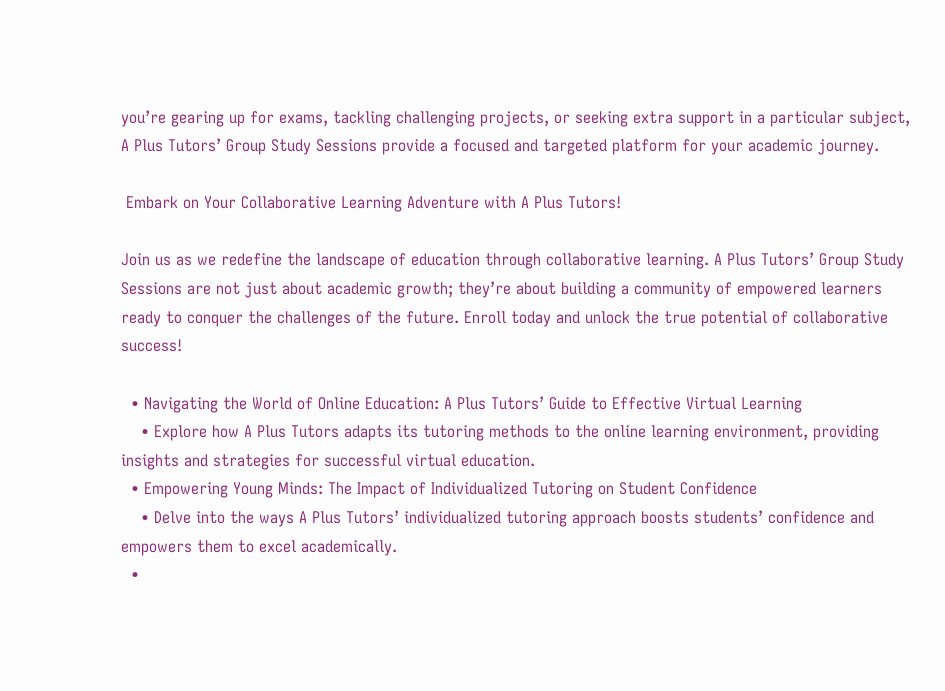you’re gearing up for exams, tackling challenging projects, or seeking extra support in a particular subject, A Plus Tutors’ Group Study Sessions provide a focused and targeted platform for your academic journey.

 Embark on Your Collaborative Learning Adventure with A Plus Tutors!

Join us as we redefine the landscape of education through collaborative learning. A Plus Tutors’ Group Study Sessions are not just about academic growth; they’re about building a community of empowered learners ready to conquer the challenges of the future. Enroll today and unlock the true potential of collaborative success!

  • Navigating the World of Online Education: A Plus Tutors’ Guide to Effective Virtual Learning
    • Explore how A Plus Tutors adapts its tutoring methods to the online learning environment, providing insights and strategies for successful virtual education.
  • Empowering Young Minds: The Impact of Individualized Tutoring on Student Confidence
    • Delve into the ways A Plus Tutors’ individualized tutoring approach boosts students’ confidence and empowers them to excel academically.
  •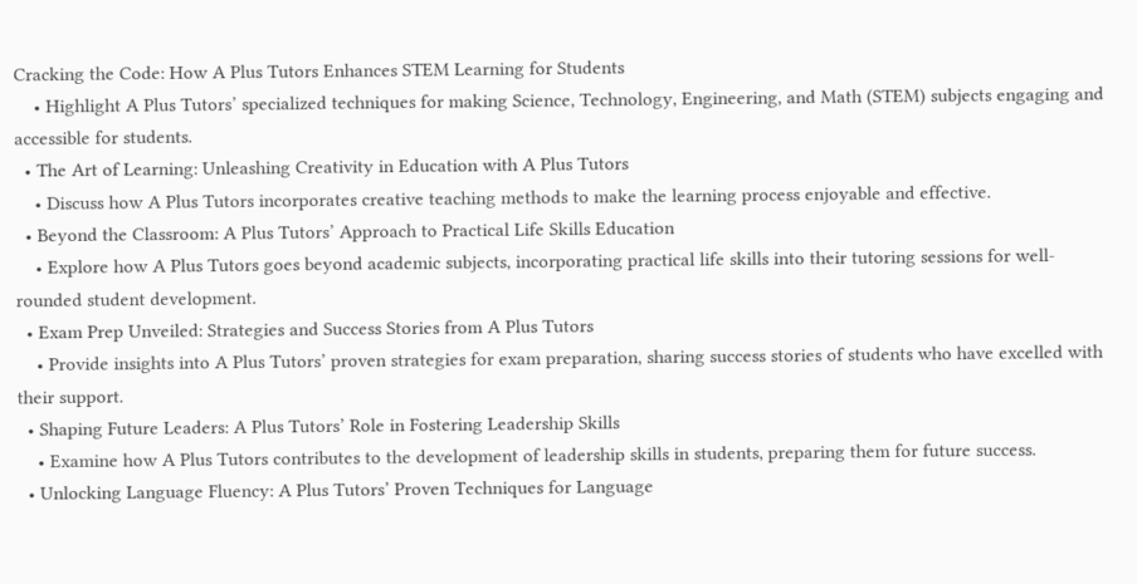Cracking the Code: How A Plus Tutors Enhances STEM Learning for Students
    • Highlight A Plus Tutors’ specialized techniques for making Science, Technology, Engineering, and Math (STEM) subjects engaging and accessible for students.
  • The Art of Learning: Unleashing Creativity in Education with A Plus Tutors
    • Discuss how A Plus Tutors incorporates creative teaching methods to make the learning process enjoyable and effective.
  • Beyond the Classroom: A Plus Tutors’ Approach to Practical Life Skills Education
    • Explore how A Plus Tutors goes beyond academic subjects, incorporating practical life skills into their tutoring sessions for well-rounded student development.
  • Exam Prep Unveiled: Strategies and Success Stories from A Plus Tutors
    • Provide insights into A Plus Tutors’ proven strategies for exam preparation, sharing success stories of students who have excelled with their support.
  • Shaping Future Leaders: A Plus Tutors’ Role in Fostering Leadership Skills
    • Examine how A Plus Tutors contributes to the development of leadership skills in students, preparing them for future success.
  • Unlocking Language Fluency: A Plus Tutors’ Proven Techniques for Language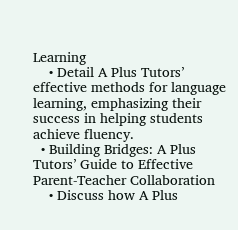Learning
    • Detail A Plus Tutors’ effective methods for language learning, emphasizing their success in helping students achieve fluency.
  • Building Bridges: A Plus Tutors’ Guide to Effective Parent-Teacher Collaboration
    • Discuss how A Plus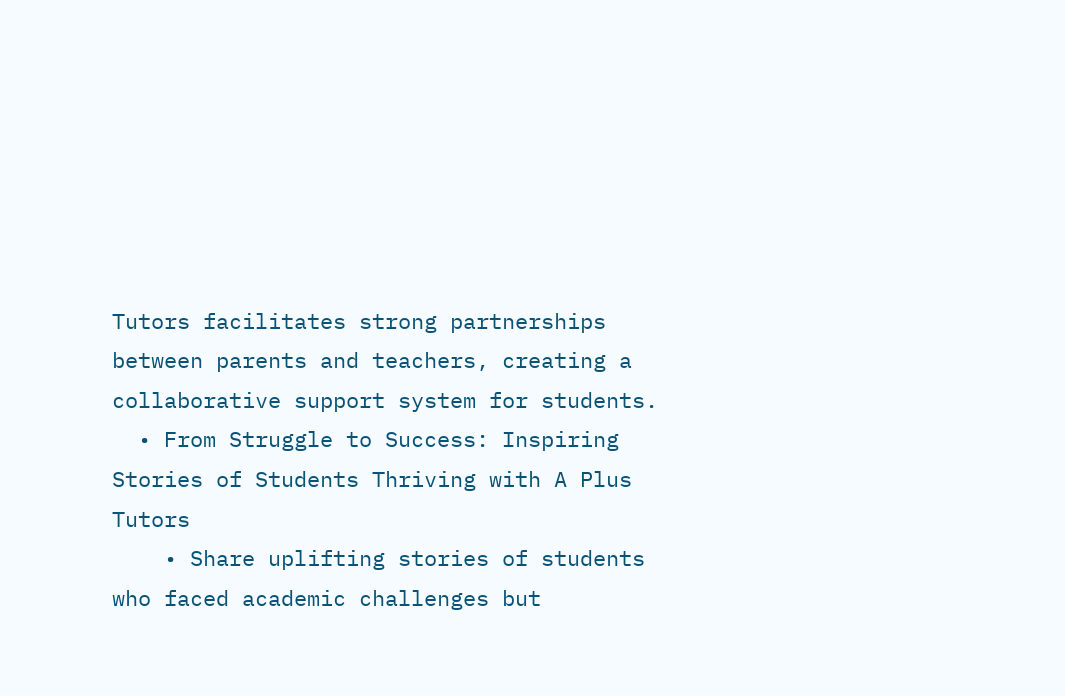Tutors facilitates strong partnerships between parents and teachers, creating a collaborative support system for students.
  • From Struggle to Success: Inspiring Stories of Students Thriving with A Plus Tutors
    • Share uplifting stories of students who faced academic challenges but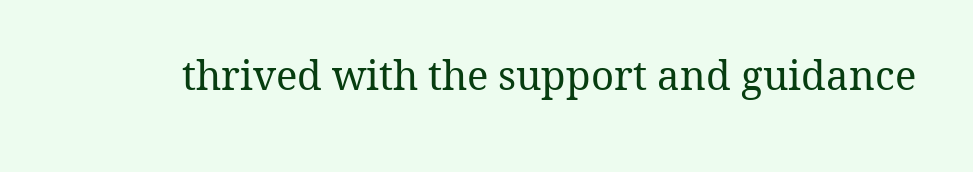thrived with the support and guidance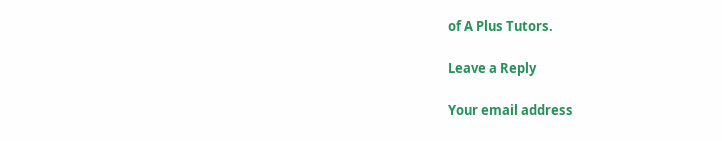of A Plus Tutors.

Leave a Reply

Your email address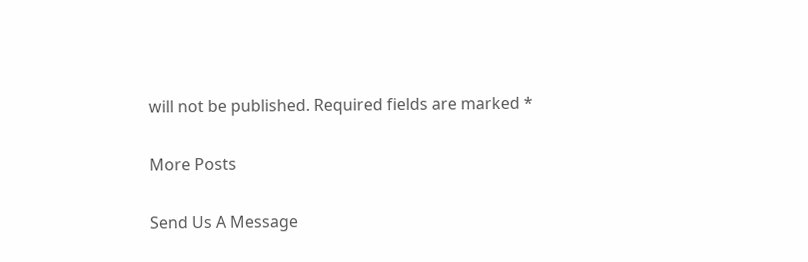will not be published. Required fields are marked *

More Posts

Send Us A Message